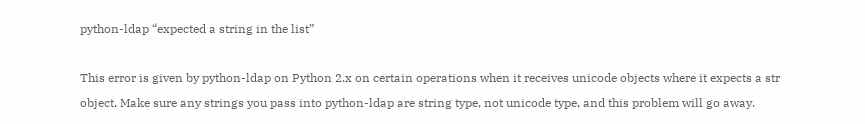python-ldap “expected a string in the list”

This error is given by python-ldap on Python 2.x on certain operations when it receives unicode objects where it expects a str object. Make sure any strings you pass into python-ldap are string type, not unicode type, and this problem will go away.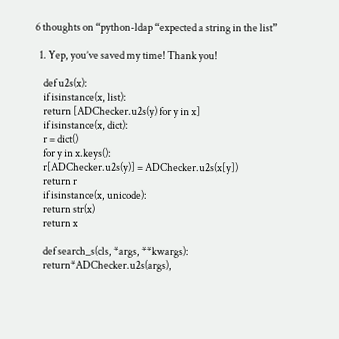6 thoughts on “python-ldap “expected a string in the list”

  1. Yep, you’ve saved my time! Thank you!

    def u2s(x):
    if isinstance(x, list):
    return [ADChecker.u2s(y) for y in x]
    if isinstance(x, dict):
    r = dict()
    for y in x.keys():
    r[ADChecker.u2s(y)] = ADChecker.u2s(x[y])
    return r
    if isinstance(x, unicode):
    return str(x)
    return x

    def search_s(cls, *args, **kwargs):
    return*ADChecker.u2s(args),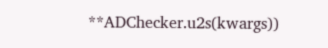**ADChecker.u2s(kwargs))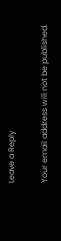Leave a Reply

Your email address will not be published.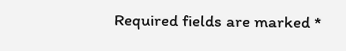Required fields are marked *